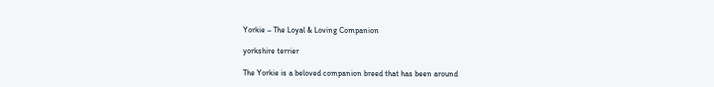Yorkie – The Loyal & Loving Companion

yorkshire terrier

The Yorkie is a beloved companion breed that has been around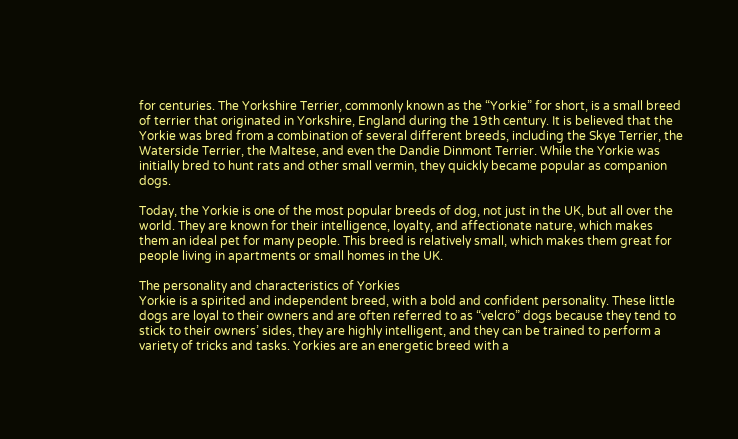for centuries. The Yorkshire Terrier, commonly known as the “Yorkie” for short, is a small breed of terrier that originated in Yorkshire, England during the 19th century. It is believed that the Yorkie was bred from a combination of several different breeds, including the Skye Terrier, the Waterside Terrier, the Maltese, and even the Dandie Dinmont Terrier. While the Yorkie was initially bred to hunt rats and other small vermin, they quickly became popular as companion dogs.

Today, the Yorkie is one of the most popular breeds of dog, not just in the UK, but all over the world. They are known for their intelligence, loyalty, and affectionate nature, which makes them an ideal pet for many people. This breed is relatively small, which makes them great for people living in apartments or small homes in the UK.

The personality and characteristics of Yorkies
Yorkie is a spirited and independent breed, with a bold and confident personality. These little dogs are loyal to their owners and are often referred to as “velcro” dogs because they tend to stick to their owners’ sides, they are highly intelligent, and they can be trained to perform a variety of tricks and tasks. Yorkies are an energetic breed with a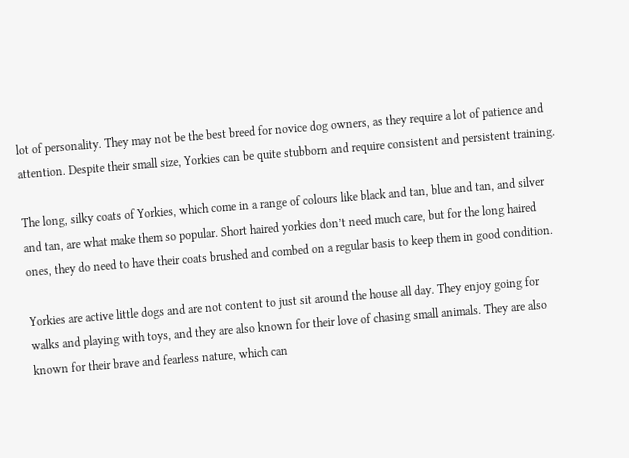lot of personality. They may not be the best breed for novice dog owners, as they require a lot of patience and attention. Despite their small size, Yorkies can be quite stubborn and require consistent and persistent training.

The long, silky coats of Yorkies, which come in a range of colours like black and tan, blue and tan, and silver and tan, are what make them so popular. Short haired yorkies don’t need much care, but for the long haired ones, they do need to have their coats brushed and combed on a regular basis to keep them in good condition.

Yorkies are active little dogs and are not content to just sit around the house all day. They enjoy going for walks and playing with toys, and they are also known for their love of chasing small animals. They are also known for their brave and fearless nature, which can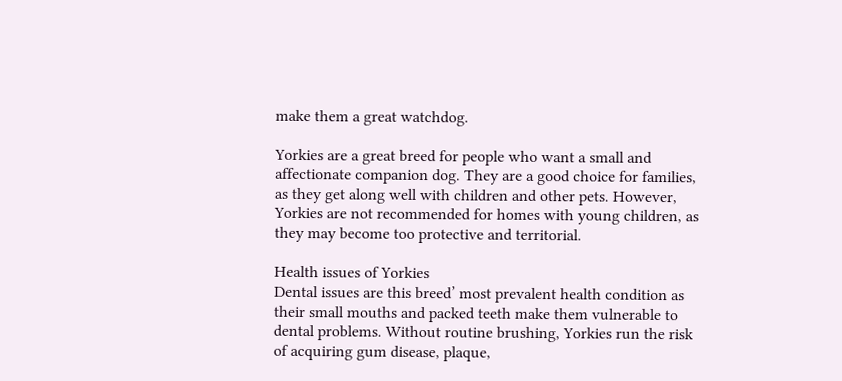make them a great watchdog.

Yorkies are a great breed for people who want a small and affectionate companion dog. They are a good choice for families, as they get along well with children and other pets. However, Yorkies are not recommended for homes with young children, as they may become too protective and territorial.

Health issues of Yorkies
Dental issues are this breed’ most prevalent health condition as their small mouths and packed teeth make them vulnerable to dental problems. Without routine brushing, Yorkies run the risk of acquiring gum disease, plaque,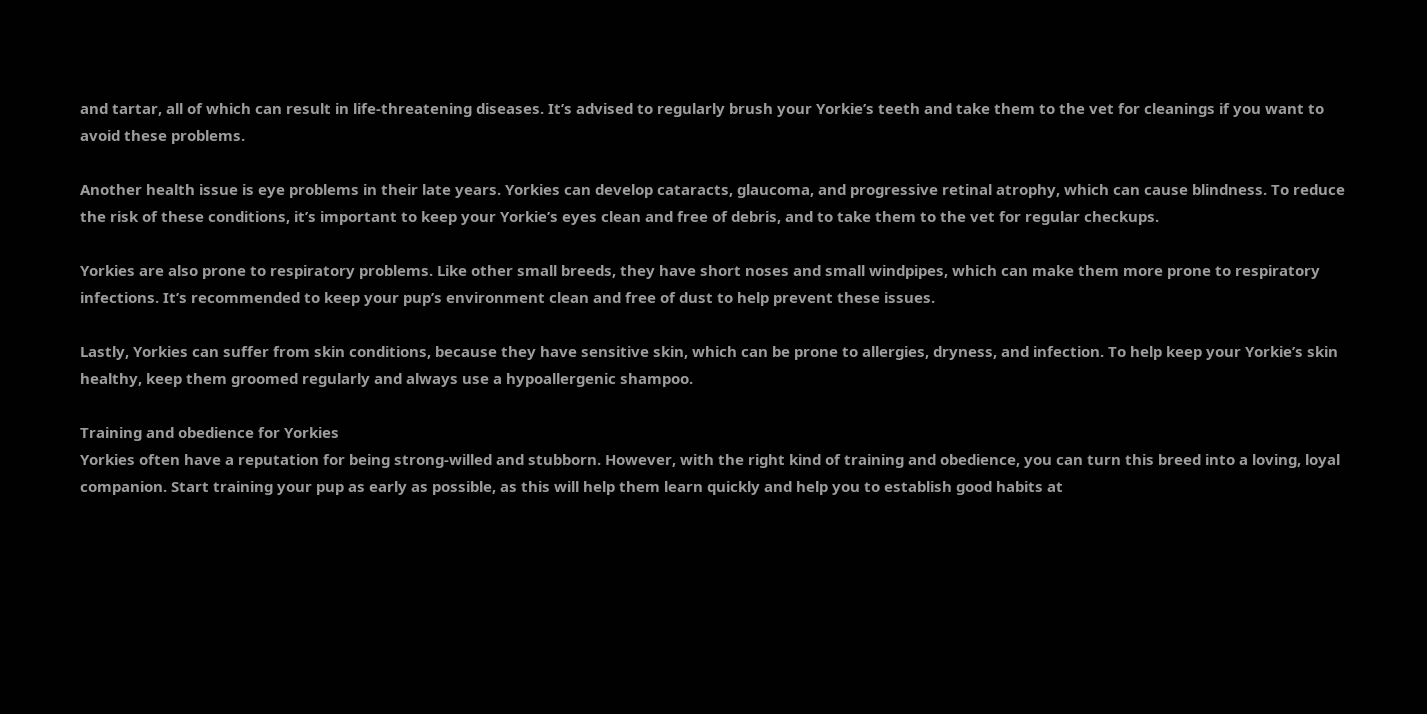and tartar, all of which can result in life-threatening diseases. It’s advised to regularly brush your Yorkie’s teeth and take them to the vet for cleanings if you want to avoid these problems.

Another health issue is eye problems in their late years. Yorkies can develop cataracts, glaucoma, and progressive retinal atrophy, which can cause blindness. To reduce the risk of these conditions, it’s important to keep your Yorkie’s eyes clean and free of debris, and to take them to the vet for regular checkups.

Yorkies are also prone to respiratory problems. Like other small breeds, they have short noses and small windpipes, which can make them more prone to respiratory infections. It’s recommended to keep your pup’s environment clean and free of dust to help prevent these issues.

Lastly, Yorkies can suffer from skin conditions, because they have sensitive skin, which can be prone to allergies, dryness, and infection. To help keep your Yorkie’s skin healthy, keep them groomed regularly and always use a hypoallergenic shampoo.

Training and obedience for Yorkies
Yorkies often have a reputation for being strong-willed and stubborn. However, with the right kind of training and obedience, you can turn this breed into a loving, loyal companion. Start training your pup as early as possible, as this will help them learn quickly and help you to establish good habits at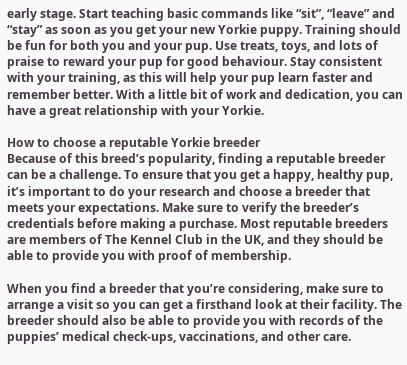early stage. Start teaching basic commands like “sit”, “leave” and “stay” as soon as you get your new Yorkie puppy. Training should be fun for both you and your pup. Use treats, toys, and lots of praise to reward your pup for good behaviour. Stay consistent with your training, as this will help your pup learn faster and remember better. With a little bit of work and dedication, you can have a great relationship with your Yorkie.

How to choose a reputable Yorkie breeder
Because of this breed’s popularity, finding a reputable breeder can be a challenge. To ensure that you get a happy, healthy pup, it’s important to do your research and choose a breeder that meets your expectations. Make sure to verify the breeder’s credentials before making a purchase. Most reputable breeders are members of The Kennel Club in the UK, and they should be able to provide you with proof of membership.

When you find a breeder that you’re considering, make sure to arrange a visit so you can get a firsthand look at their facility. The breeder should also be able to provide you with records of the puppies’ medical check-ups, vaccinations, and other care.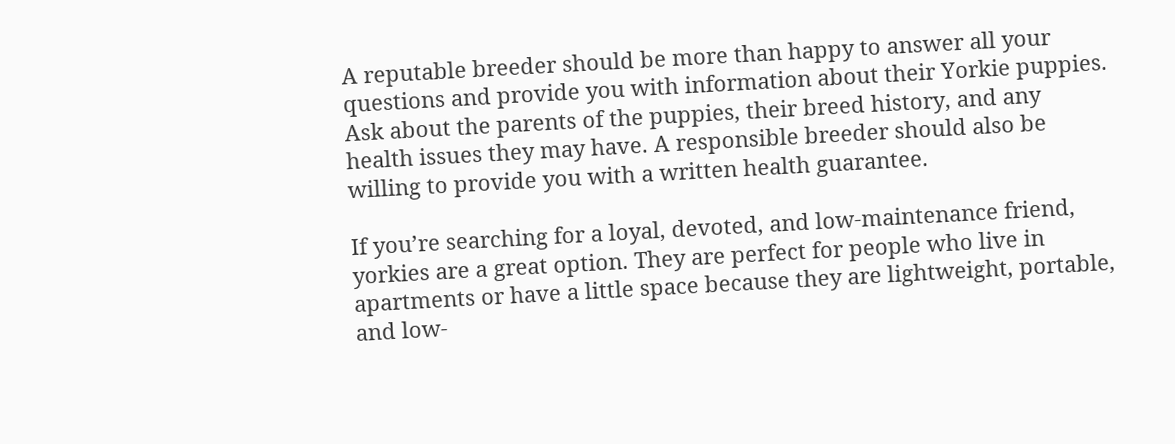A reputable breeder should be more than happy to answer all your questions and provide you with information about their Yorkie puppies. Ask about the parents of the puppies, their breed history, and any health issues they may have. A responsible breeder should also be willing to provide you with a written health guarantee.

If you’re searching for a loyal, devoted, and low-maintenance friend, yorkies are a great option. They are perfect for people who live in apartments or have a little space because they are lightweight, portable, and low-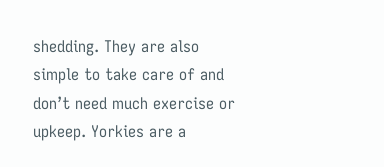shedding. They are also simple to take care of and don’t need much exercise or upkeep. Yorkies are a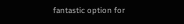fantastic option for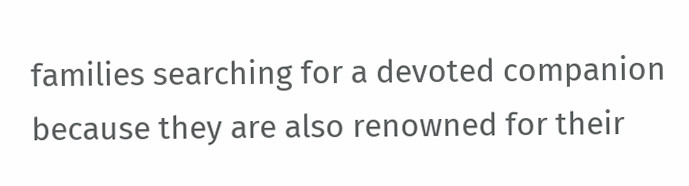families searching for a devoted companion because they are also renowned for their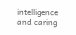intelligence and caring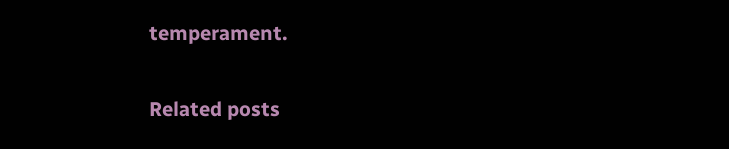temperament.

Related posts